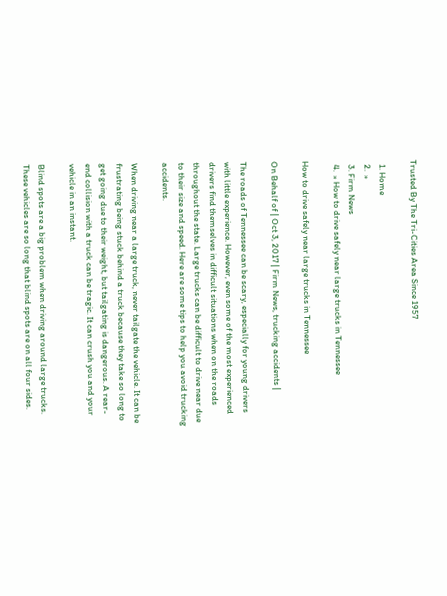Trusted By The Tri-Cities Area Since 1957

  1. Home
  2.  »
  3. Firm News
  4.  » How to drive safely near large trucks in Tennessee

How to drive safely near large trucks in Tennessee

On Behalf of | Oct 3, 2017 | Firm News, trucking accidents |

The roads of Tennessee can be scary, especially for young drivers with little experience. However, even some of the most experienced drivers find themselves in difficult situations when on the roads throughout the state. Large trucks can be difficult to drive near due to their size and speed. Here are some tips to help you avoid trucking accidents.

When driving near a large truck, never tailgate the vehicle. It can be frustrating being stuck behind a truck because they take so long to get going due to their weight, but tailgating is dangerous. A rear-end collision with a truck can be tragic. It can crush you and your vehicle in an instant.

Blind spots are a big problem when driving around large trucks. These vehicles are so long that blind spots are on all four sides.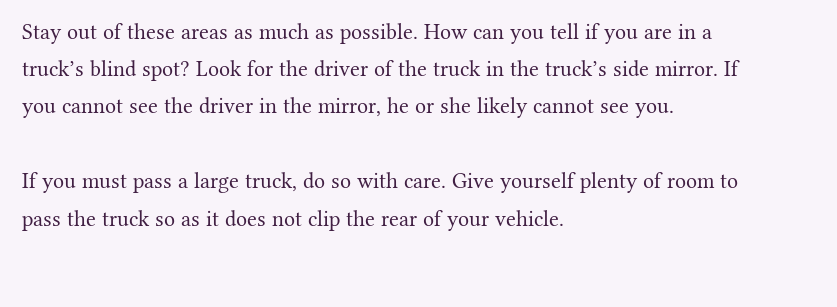Stay out of these areas as much as possible. How can you tell if you are in a truck’s blind spot? Look for the driver of the truck in the truck’s side mirror. If you cannot see the driver in the mirror, he or she likely cannot see you.

If you must pass a large truck, do so with care. Give yourself plenty of room to pass the truck so as it does not clip the rear of your vehicle.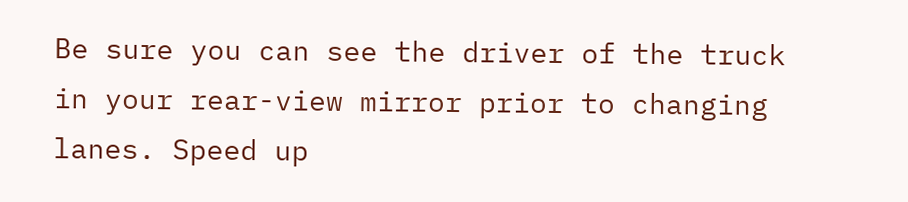Be sure you can see the driver of the truck in your rear-view mirror prior to changing lanes. Speed up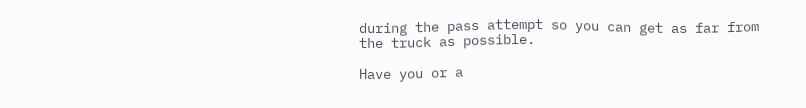during the pass attempt so you can get as far from the truck as possible.

Have you or a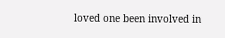loved one been involved in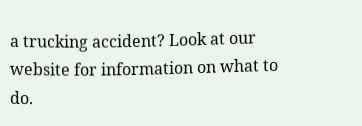a trucking accident? Look at our website for information on what to do.